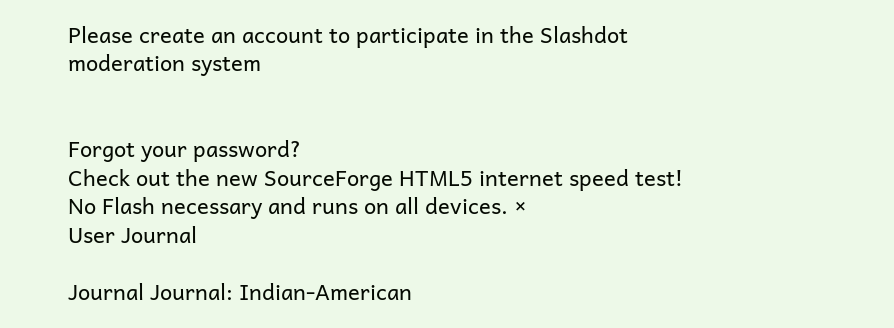Please create an account to participate in the Slashdot moderation system


Forgot your password?
Check out the new SourceForge HTML5 internet speed test! No Flash necessary and runs on all devices. ×
User Journal

Journal Journal: Indian-American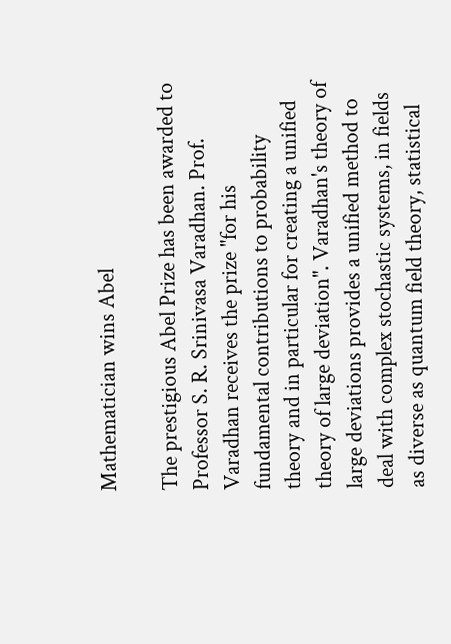Mathematician wins Abel

The prestigious Abel Prize has been awarded to Professor S. R. Srinivasa Varadhan. Prof. Varadhan receives the prize "for his fundamental contributions to probability theory and in particular for creating a unified theory of large deviation". Varadhan's theory of large deviations provides a unified method to deal with complex stochastic systems, in fields as diverse as quantum field theory, statistical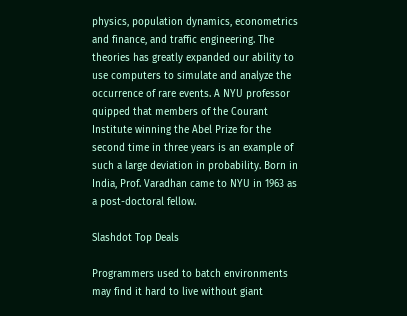physics, population dynamics, econometrics and finance, and traffic engineering. The theories has greatly expanded our ability to use computers to simulate and analyze the occurrence of rare events. A NYU professor quipped that members of the Courant Institute winning the Abel Prize for the second time in three years is an example of such a large deviation in probability. Born in India, Prof. Varadhan came to NYU in 1963 as a post-doctoral fellow.

Slashdot Top Deals

Programmers used to batch environments may find it hard to live without giant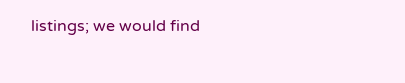listings; we would find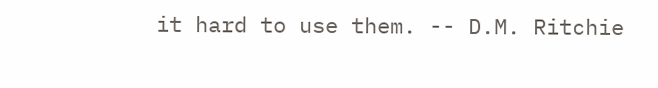it hard to use them. -- D.M. Ritchie